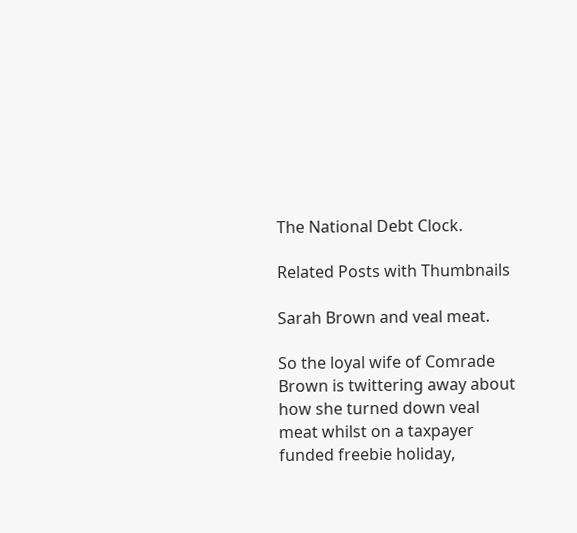The National Debt Clock.

Related Posts with Thumbnails

Sarah Brown and veal meat.

So the loyal wife of Comrade Brown is twittering away about how she turned down veal meat whilst on a taxpayer funded freebie holiday,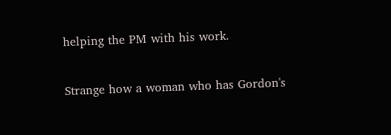helping the PM with his work.

Strange how a woman who has Gordon's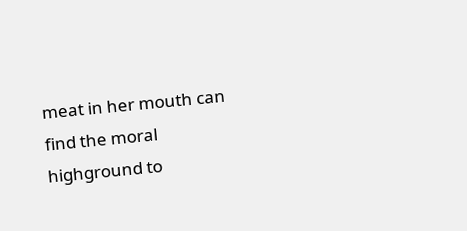meat in her mouth can find the moral highground to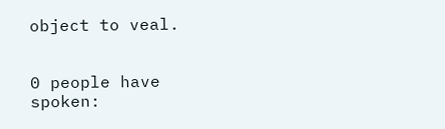object to veal.


0 people have spoken: